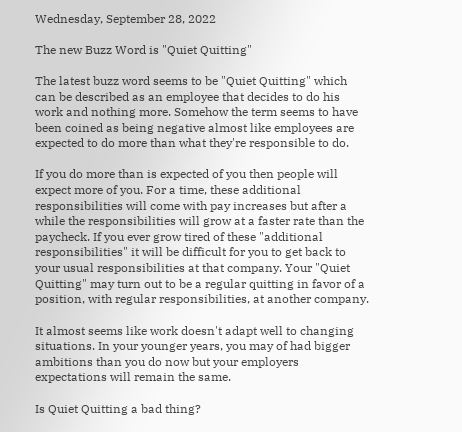Wednesday, September 28, 2022

The new Buzz Word is "Quiet Quitting"

The latest buzz word seems to be "Quiet Quitting" which can be described as an employee that decides to do his work and nothing more. Somehow the term seems to have been coined as being negative almost like employees are expected to do more than what they're responsible to do.

If you do more than is expected of you then people will expect more of you. For a time, these additional responsibilities will come with pay increases but after a while the responsibilities will grow at a faster rate than the paycheck. If you ever grow tired of these "additional responsibilities" it will be difficult for you to get back to your usual responsibilities at that company. Your "Quiet Quitting" may turn out to be a regular quitting in favor of a position, with regular responsibilities, at another company.

It almost seems like work doesn't adapt well to changing situations. In your younger years, you may of had bigger ambitions than you do now but your employers expectations will remain the same.

Is Quiet Quitting a bad thing?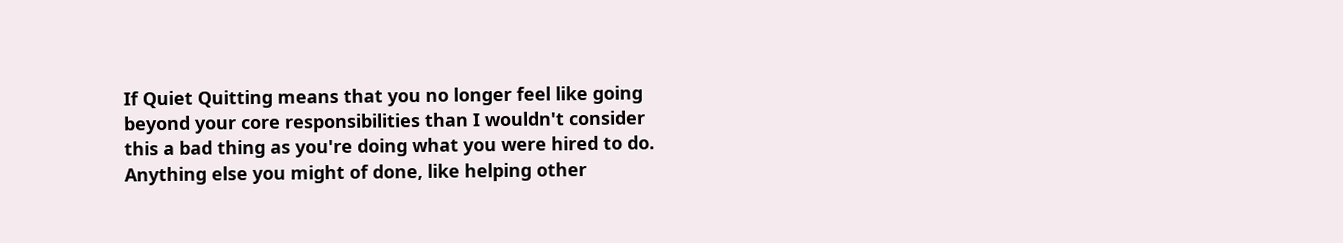If Quiet Quitting means that you no longer feel like going beyond your core responsibilities than I wouldn't consider this a bad thing as you're doing what you were hired to do. Anything else you might of done, like helping other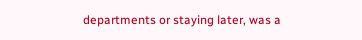departments or staying later, was a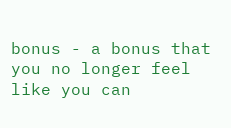bonus - a bonus that you no longer feel like you can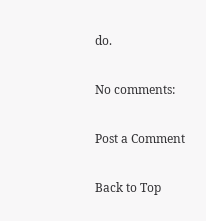do.

No comments:

Post a Comment

Back to Top